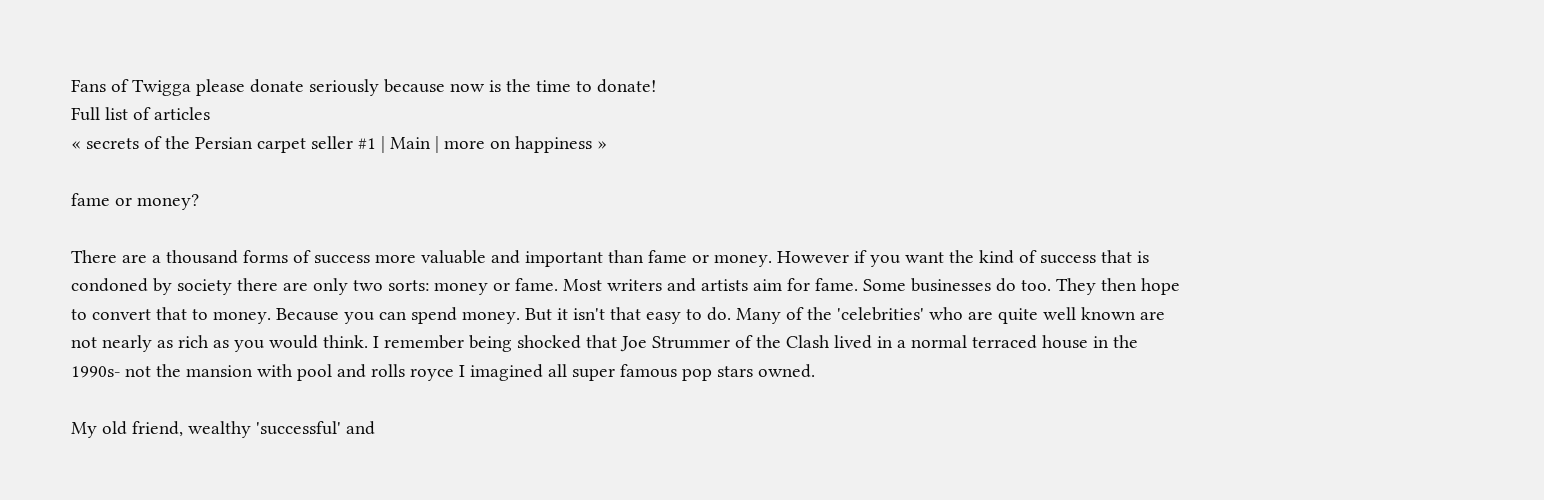Fans of Twigga please donate seriously because now is the time to donate!
Full list of articles
« secrets of the Persian carpet seller #1 | Main | more on happiness »

fame or money?

There are a thousand forms of success more valuable and important than fame or money. However if you want the kind of success that is condoned by society there are only two sorts: money or fame. Most writers and artists aim for fame. Some businesses do too. They then hope to convert that to money. Because you can spend money. But it isn't that easy to do. Many of the 'celebrities' who are quite well known are not nearly as rich as you would think. I remember being shocked that Joe Strummer of the Clash lived in a normal terraced house in the 1990s- not the mansion with pool and rolls royce I imagined all super famous pop stars owned.

My old friend, wealthy 'successful' and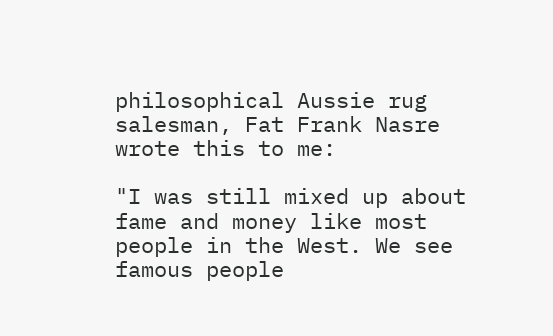philosophical Aussie rug salesman, Fat Frank Nasre wrote this to me:

"I was still mixed up about fame and money like most people in the West. We see famous people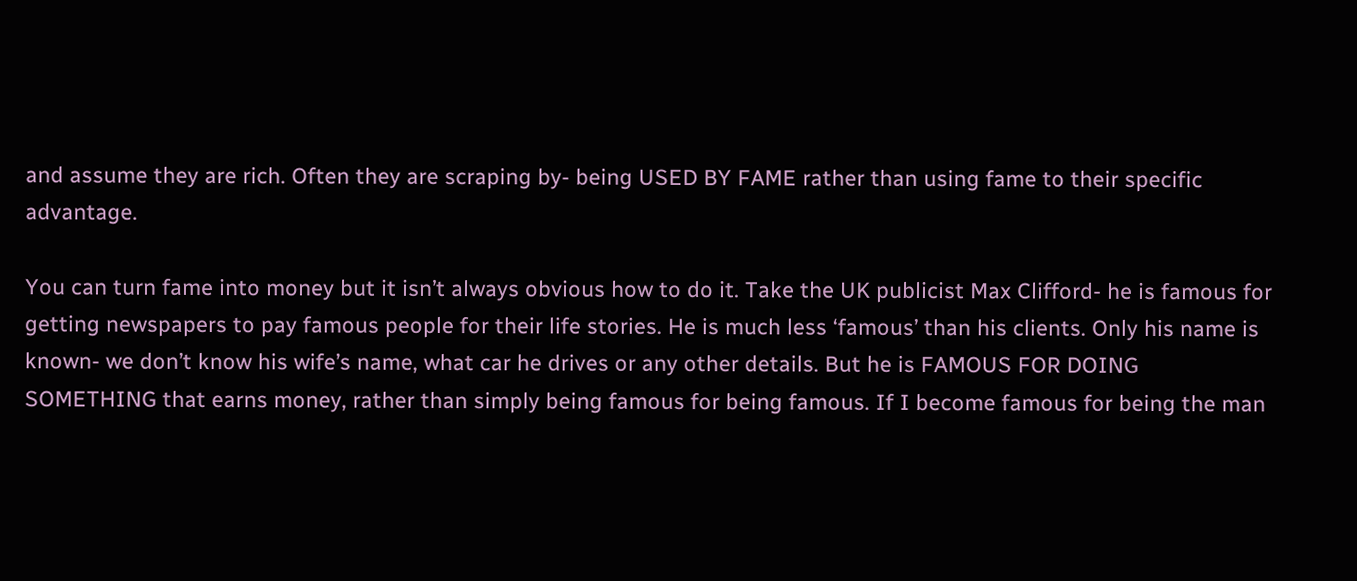and assume they are rich. Often they are scraping by- being USED BY FAME rather than using fame to their specific advantage.

You can turn fame into money but it isn’t always obvious how to do it. Take the UK publicist Max Clifford- he is famous for getting newspapers to pay famous people for their life stories. He is much less ‘famous’ than his clients. Only his name is known- we don’t know his wife’s name, what car he drives or any other details. But he is FAMOUS FOR DOING SOMETHING that earns money, rather than simply being famous for being famous. If I become famous for being the man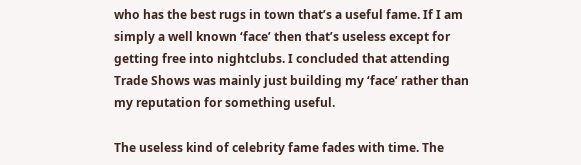who has the best rugs in town that’s a useful fame. If I am simply a well known ‘face’ then that’s useless except for getting free into nightclubs. I concluded that attending Trade Shows was mainly just building my ‘face’ rather than my reputation for something useful.

The useless kind of celebrity fame fades with time. The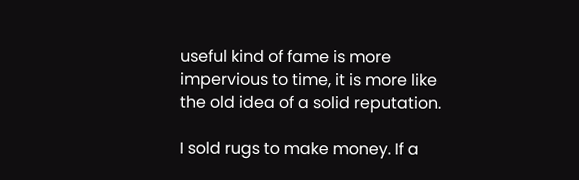useful kind of fame is more impervious to time, it is more like the old idea of a solid reputation.

I sold rugs to make money. If a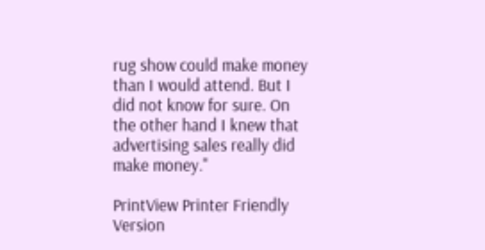rug show could make money than I would attend. But I did not know for sure. On the other hand I knew that advertising sales really did make money."

PrintView Printer Friendly Version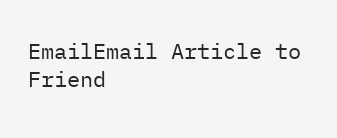EmailEmail Article to Friend